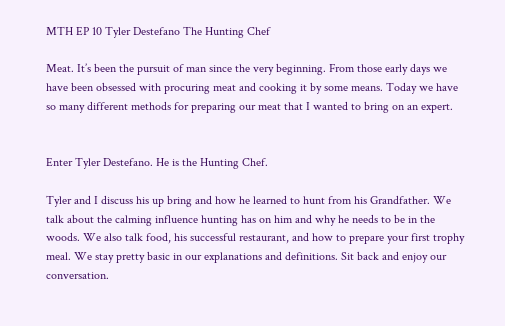MTH EP 10 Tyler Destefano The Hunting Chef

Meat. It’s been the pursuit of man since the very beginning. From those early days we have been obsessed with procuring meat and cooking it by some means. Today we have so many different methods for preparing our meat that I wanted to bring on an expert.


Enter Tyler Destefano. He is the Hunting Chef.

Tyler and I discuss his up bring and how he learned to hunt from his Grandfather. We talk about the calming influence hunting has on him and why he needs to be in the woods. We also talk food, his successful restaurant, and how to prepare your first trophy meal. We stay pretty basic in our explanations and definitions. Sit back and enjoy our conversation.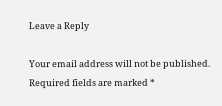Leave a Reply

Your email address will not be published. Required fields are marked *